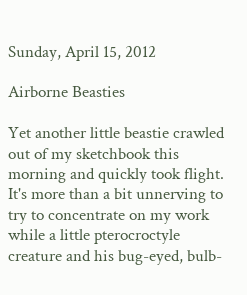Sunday, April 15, 2012

Airborne Beasties

Yet another little beastie crawled out of my sketchbook this morning and quickly took flight. It's more than a bit unnerving to try to concentrate on my work while a little pterocroctyle creature and his bug-eyed, bulb-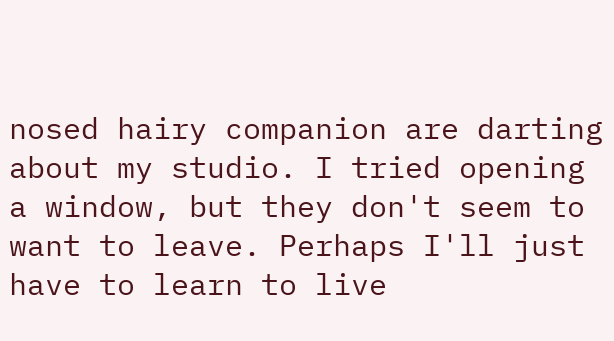nosed hairy companion are darting about my studio. I tried opening a window, but they don't seem to want to leave. Perhaps I'll just have to learn to live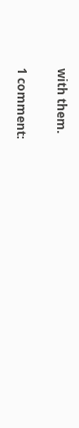with them.

1 comment: